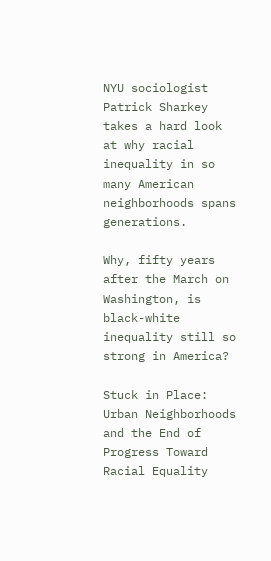NYU sociologist Patrick Sharkey takes a hard look at why racial inequality in so many American neighborhoods spans generations.

Why, fifty years after the March on Washington, is black-white inequality still so strong in America?

Stuck in Place: Urban Neighborhoods and the End of Progress Toward Racial Equality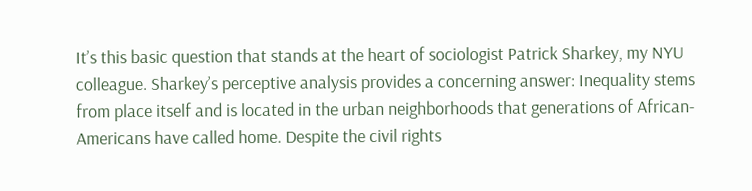It’s this basic question that stands at the heart of sociologist Patrick Sharkey, my NYU colleague. Sharkey’s perceptive analysis provides a concerning answer: Inequality stems from place itself and is located in the urban neighborhoods that generations of African-Americans have called home. Despite the civil rights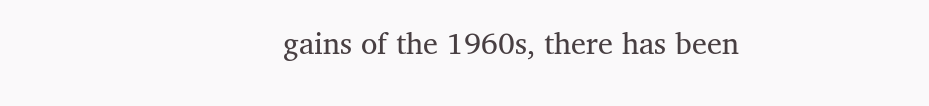gains of the 1960s, there has been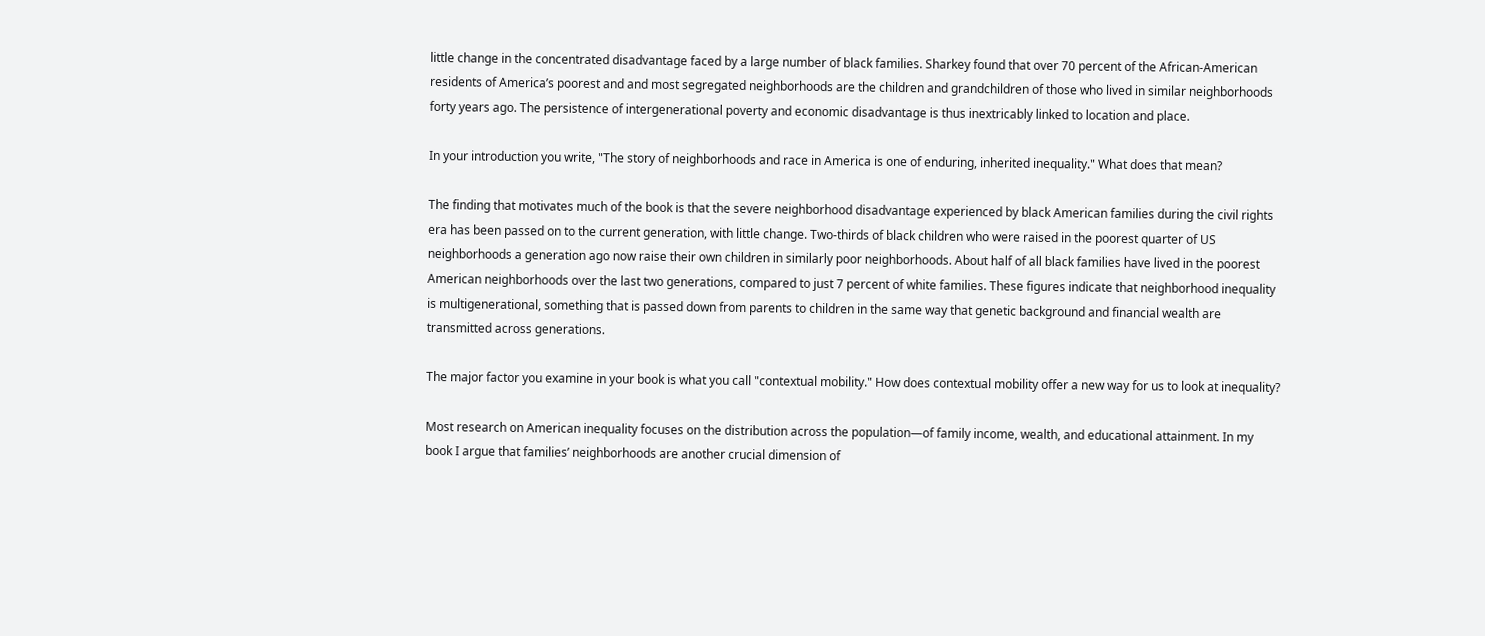little change in the concentrated disadvantage faced by a large number of black families. Sharkey found that over 70 percent of the African-American residents of America’s poorest and and most segregated neighborhoods are the children and grandchildren of those who lived in similar neighborhoods forty years ago. The persistence of intergenerational poverty and economic disadvantage is thus inextricably linked to location and place.

In your introduction you write, "The story of neighborhoods and race in America is one of enduring, inherited inequality." What does that mean?

The finding that motivates much of the book is that the severe neighborhood disadvantage experienced by black American families during the civil rights era has been passed on to the current generation, with little change. Two-thirds of black children who were raised in the poorest quarter of US neighborhoods a generation ago now raise their own children in similarly poor neighborhoods. About half of all black families have lived in the poorest American neighborhoods over the last two generations, compared to just 7 percent of white families. These figures indicate that neighborhood inequality is multigenerational, something that is passed down from parents to children in the same way that genetic background and financial wealth are transmitted across generations.

The major factor you examine in your book is what you call "contextual mobility." How does contextual mobility offer a new way for us to look at inequality?

Most research on American inequality focuses on the distribution across the population—of family income, wealth, and educational attainment. In my book I argue that families’ neighborhoods are another crucial dimension of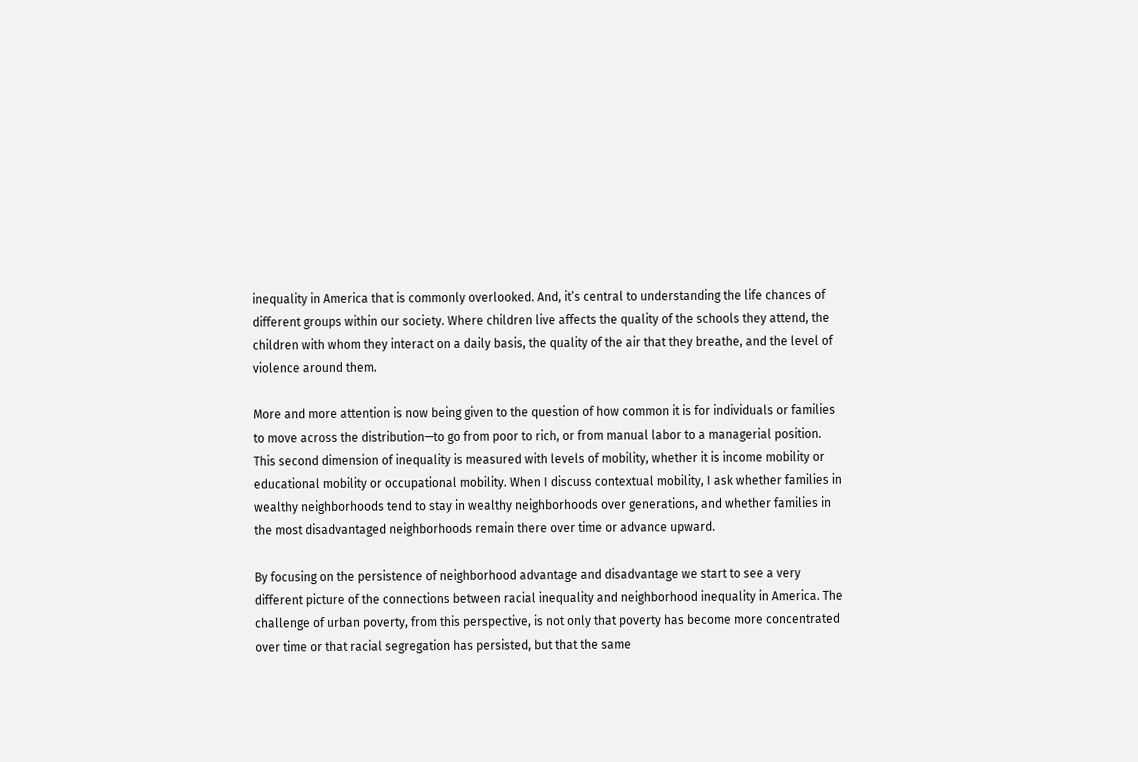inequality in America that is commonly overlooked. And, it’s central to understanding the life chances of different groups within our society. Where children live affects the quality of the schools they attend, the children with whom they interact on a daily basis, the quality of the air that they breathe, and the level of violence around them.

More and more attention is now being given to the question of how common it is for individuals or families to move across the distribution—to go from poor to rich, or from manual labor to a managerial position. This second dimension of inequality is measured with levels of mobility, whether it is income mobility or educational mobility or occupational mobility. When I discuss contextual mobility, I ask whether families in wealthy neighborhoods tend to stay in wealthy neighborhoods over generations, and whether families in the most disadvantaged neighborhoods remain there over time or advance upward.

By focusing on the persistence of neighborhood advantage and disadvantage we start to see a very different picture of the connections between racial inequality and neighborhood inequality in America. The challenge of urban poverty, from this perspective, is not only that poverty has become more concentrated over time or that racial segregation has persisted, but that the same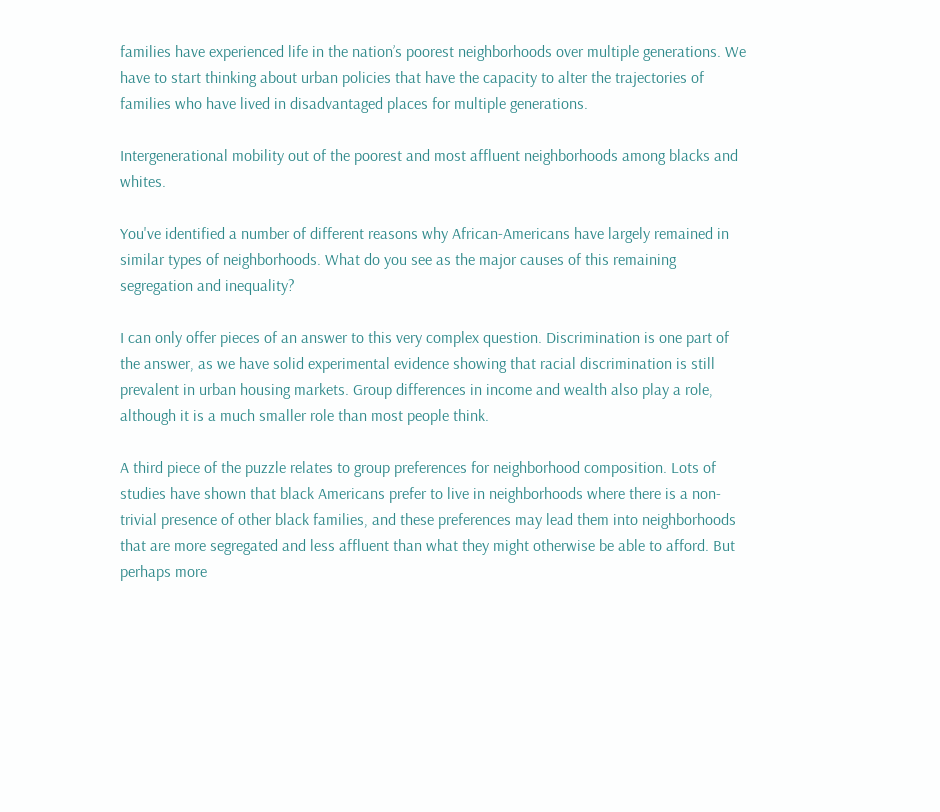families have experienced life in the nation’s poorest neighborhoods over multiple generations. We have to start thinking about urban policies that have the capacity to alter the trajectories of families who have lived in disadvantaged places for multiple generations.

Intergenerational mobility out of the poorest and most affluent neighborhoods among blacks and whites.

You've identified a number of different reasons why African-Americans have largely remained in similar types of neighborhoods. What do you see as the major causes of this remaining segregation and inequality?

I can only offer pieces of an answer to this very complex question. Discrimination is one part of the answer, as we have solid experimental evidence showing that racial discrimination is still prevalent in urban housing markets. Group differences in income and wealth also play a role, although it is a much smaller role than most people think.

A third piece of the puzzle relates to group preferences for neighborhood composition. Lots of studies have shown that black Americans prefer to live in neighborhoods where there is a non-trivial presence of other black families, and these preferences may lead them into neighborhoods that are more segregated and less affluent than what they might otherwise be able to afford. But perhaps more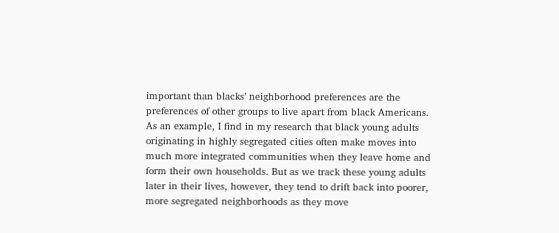important than blacks’ neighborhood preferences are the preferences of other groups to live apart from black Americans. As an example, I find in my research that black young adults originating in highly segregated cities often make moves into much more integrated communities when they leave home and form their own households. But as we track these young adults later in their lives, however, they tend to drift back into poorer, more segregated neighborhoods as they move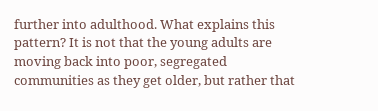further into adulthood. What explains this pattern? It is not that the young adults are moving back into poor, segregated communities as they get older, but rather that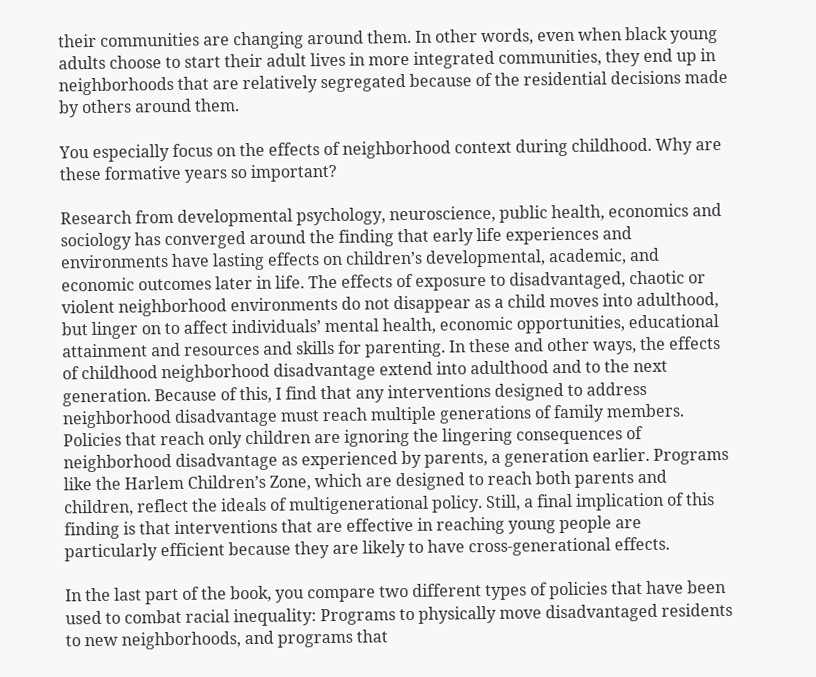their communities are changing around them. In other words, even when black young adults choose to start their adult lives in more integrated communities, they end up in neighborhoods that are relatively segregated because of the residential decisions made by others around them.

You especially focus on the effects of neighborhood context during childhood. Why are these formative years so important?

Research from developmental psychology, neuroscience, public health, economics and sociology has converged around the finding that early life experiences and environments have lasting effects on children’s developmental, academic, and economic outcomes later in life. The effects of exposure to disadvantaged, chaotic or violent neighborhood environments do not disappear as a child moves into adulthood, but linger on to affect individuals’ mental health, economic opportunities, educational attainment and resources and skills for parenting. In these and other ways, the effects of childhood neighborhood disadvantage extend into adulthood and to the next generation. Because of this, I find that any interventions designed to address neighborhood disadvantage must reach multiple generations of family members. Policies that reach only children are ignoring the lingering consequences of neighborhood disadvantage as experienced by parents, a generation earlier. Programs like the Harlem Children’s Zone, which are designed to reach both parents and children, reflect the ideals of multigenerational policy. Still, a final implication of this finding is that interventions that are effective in reaching young people are particularly efficient because they are likely to have cross-generational effects.

In the last part of the book, you compare two different types of policies that have been used to combat racial inequality: Programs to physically move disadvantaged residents to new neighborhoods, and programs that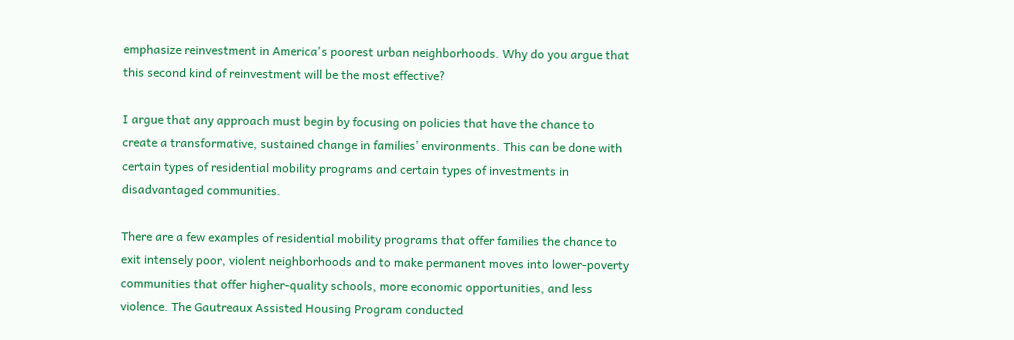emphasize reinvestment in America's poorest urban neighborhoods. Why do you argue that this second kind of reinvestment will be the most effective?

I argue that any approach must begin by focusing on policies that have the chance to create a transformative, sustained change in families’ environments. This can be done with certain types of residential mobility programs and certain types of investments in disadvantaged communities.

There are a few examples of residential mobility programs that offer families the chance to exit intensely poor, violent neighborhoods and to make permanent moves into lower-poverty communities that offer higher-quality schools, more economic opportunities, and less violence. The Gautreaux Assisted Housing Program conducted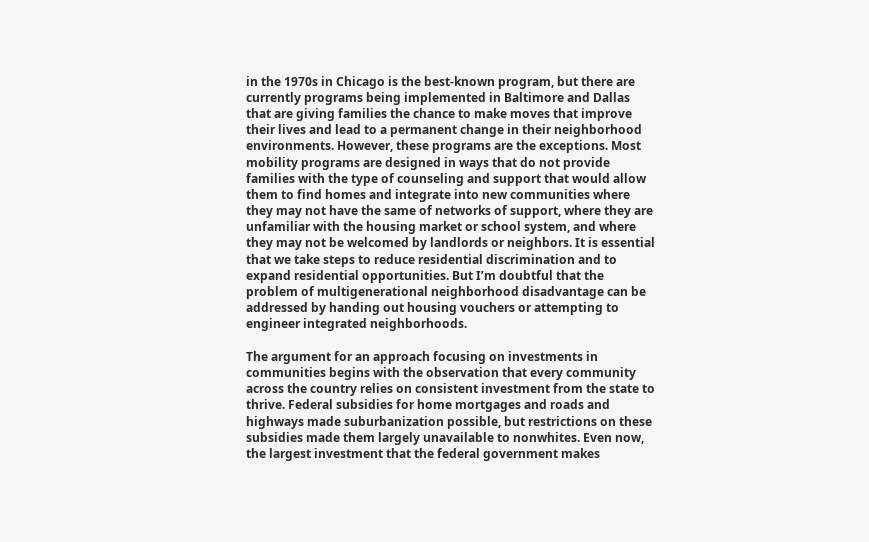in the 1970s in Chicago is the best-known program, but there are currently programs being implemented in Baltimore and Dallas that are giving families the chance to make moves that improve their lives and lead to a permanent change in their neighborhood environments. However, these programs are the exceptions. Most mobility programs are designed in ways that do not provide families with the type of counseling and support that would allow them to find homes and integrate into new communities where they may not have the same of networks of support, where they are unfamiliar with the housing market or school system, and where they may not be welcomed by landlords or neighbors. It is essential that we take steps to reduce residential discrimination and to expand residential opportunities. But I’m doubtful that the problem of multigenerational neighborhood disadvantage can be addressed by handing out housing vouchers or attempting to engineer integrated neighborhoods.

The argument for an approach focusing on investments in communities begins with the observation that every community across the country relies on consistent investment from the state to thrive. Federal subsidies for home mortgages and roads and highways made suburbanization possible, but restrictions on these subsidies made them largely unavailable to nonwhites. Even now, the largest investment that the federal government makes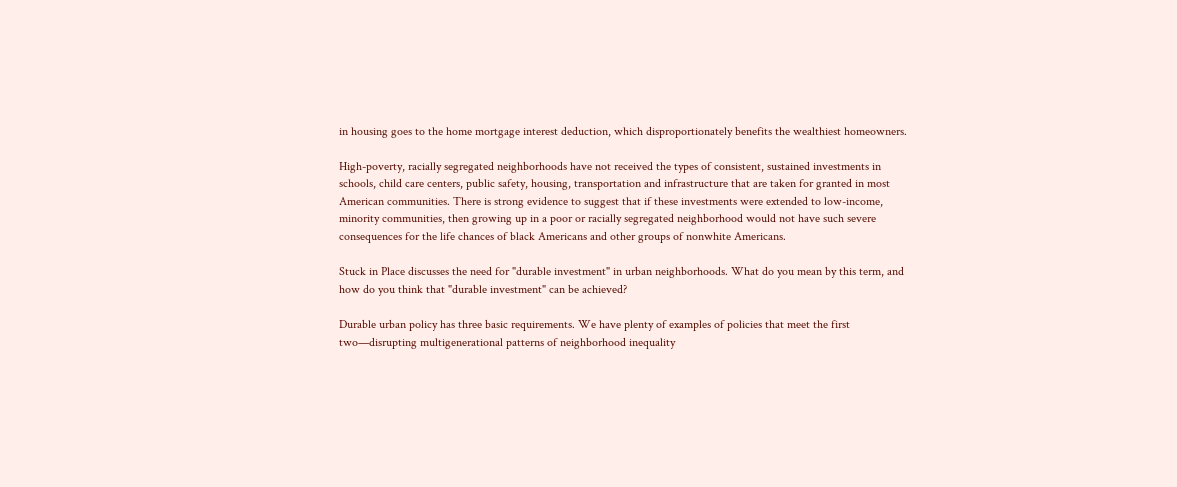in housing goes to the home mortgage interest deduction, which disproportionately benefits the wealthiest homeowners.

High-poverty, racially segregated neighborhoods have not received the types of consistent, sustained investments in schools, child care centers, public safety, housing, transportation and infrastructure that are taken for granted in most American communities. There is strong evidence to suggest that if these investments were extended to low-income, minority communities, then growing up in a poor or racially segregated neighborhood would not have such severe consequences for the life chances of black Americans and other groups of nonwhite Americans.

Stuck in Place discusses the need for "durable investment" in urban neighborhoods. What do you mean by this term, and how do you think that "durable investment" can be achieved?

Durable urban policy has three basic requirements. We have plenty of examples of policies that meet the first two—disrupting multigenerational patterns of neighborhood inequality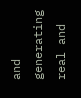and generating real and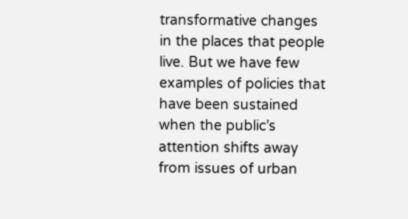transformative changes in the places that people live. But we have few examples of policies that have been sustained when the public’s attention shifts away from issues of urban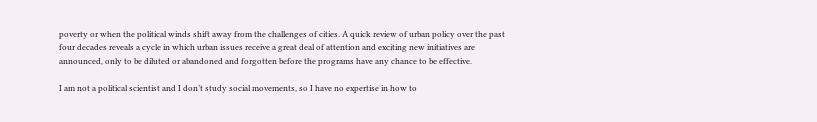poverty or when the political winds shift away from the challenges of cities. A quick review of urban policy over the past four decades reveals a cycle in which urban issues receive a great deal of attention and exciting new initiatives are announced, only to be diluted or abandoned and forgotten before the programs have any chance to be effective.

I am not a political scientist and I don’t study social movements, so I have no expertise in how to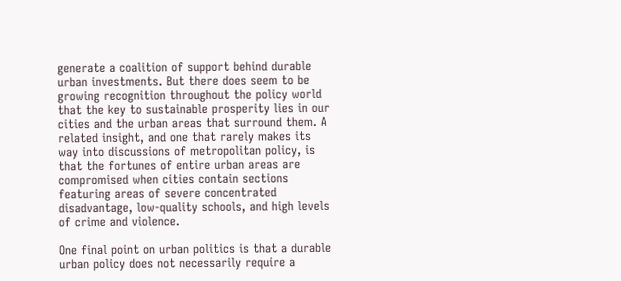generate a coalition of support behind durable urban investments. But there does seem to be growing recognition throughout the policy world that the key to sustainable prosperity lies in our cities and the urban areas that surround them. A related insight, and one that rarely makes its way into discussions of metropolitan policy, is that the fortunes of entire urban areas are compromised when cities contain sections featuring areas of severe concentrated disadvantage, low-quality schools, and high levels of crime and violence.

One final point on urban politics is that a durable urban policy does not necessarily require a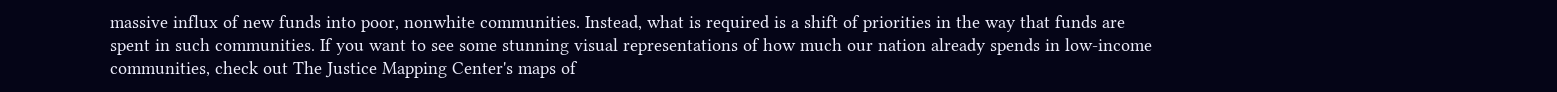massive influx of new funds into poor, nonwhite communities. Instead, what is required is a shift of priorities in the way that funds are spent in such communities. If you want to see some stunning visual representations of how much our nation already spends in low-income communities, check out The Justice Mapping Center's maps of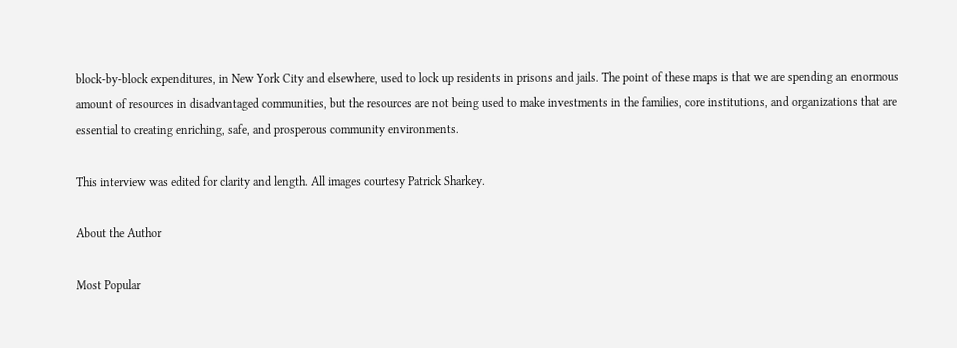block-by-block expenditures, in New York City and elsewhere, used to lock up residents in prisons and jails. The point of these maps is that we are spending an enormous amount of resources in disadvantaged communities, but the resources are not being used to make investments in the families, core institutions, and organizations that are essential to creating enriching, safe, and prosperous community environments.

This interview was edited for clarity and length. All images courtesy Patrick Sharkey.

About the Author

Most Popular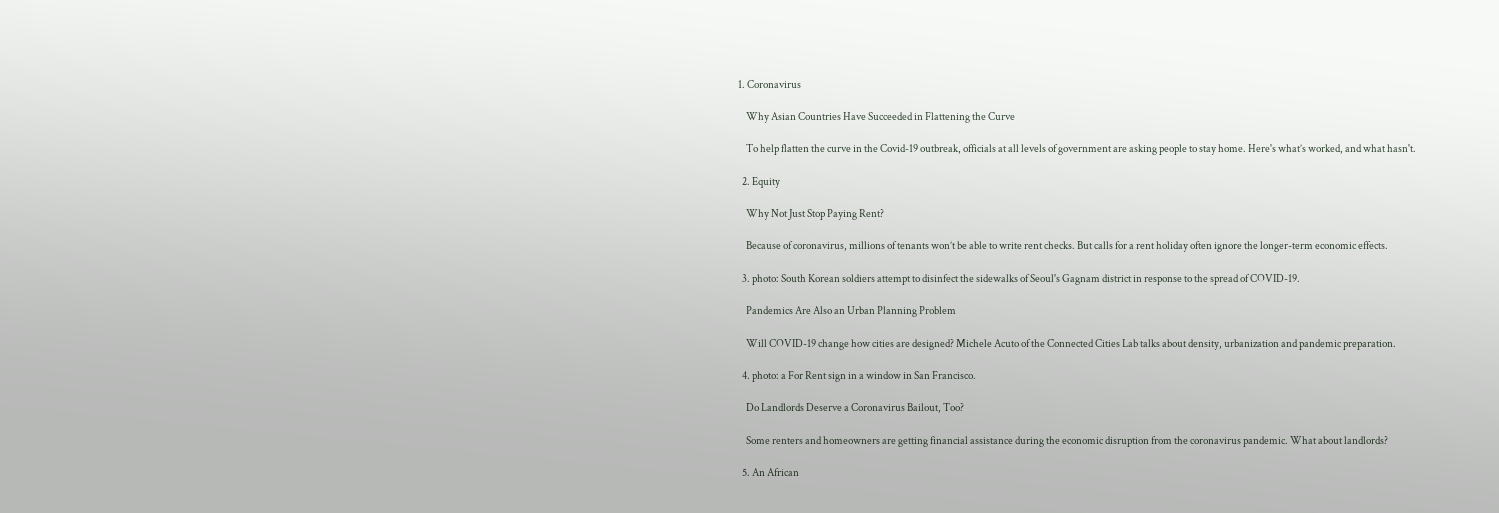1. Coronavirus

    Why Asian Countries Have Succeeded in Flattening the Curve

    To help flatten the curve in the Covid-19 outbreak, officials at all levels of government are asking people to stay home. Here's what’s worked, and what hasn't.

  2. Equity

    Why Not Just Stop Paying Rent?

    Because of coronavirus, millions of tenants won’t be able to write rent checks. But calls for a rent holiday often ignore the longer-term economic effects.

  3. photo: South Korean soldiers attempt to disinfect the sidewalks of Seoul's Gagnam district in response to the spread of COVID-19.

    Pandemics Are Also an Urban Planning Problem

    Will COVID-19 change how cities are designed? Michele Acuto of the Connected Cities Lab talks about density, urbanization and pandemic preparation.

  4. photo: a For Rent sign in a window in San Francisco.

    Do Landlords Deserve a Coronavirus Bailout, Too?

    Some renters and homeowners are getting financial assistance during the economic disruption from the coronavirus pandemic. What about landlords?

  5. An African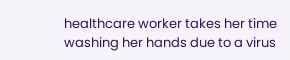healthcare worker takes her time washing her hands due to a virus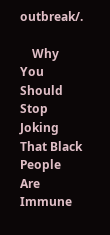outbreak/.

    Why You Should Stop Joking That Black People Are Immune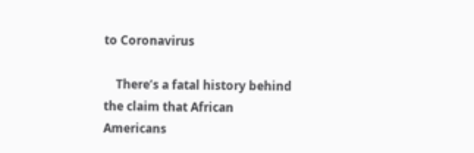to Coronavirus

    There’s a fatal history behind the claim that African Americans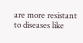are more resistant to diseases like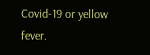Covid-19 or yellow fever.